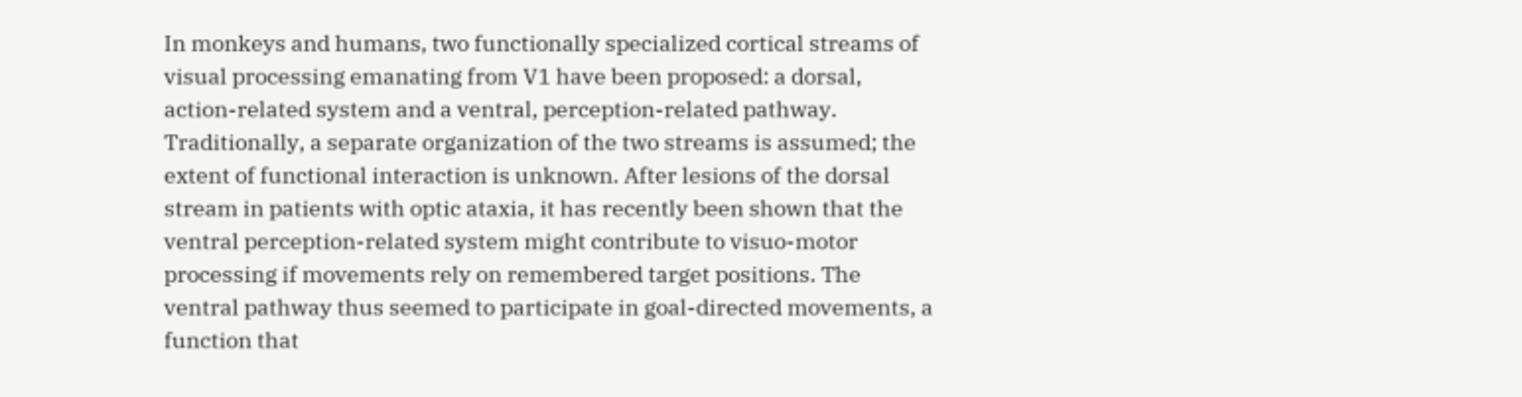In monkeys and humans, two functionally specialized cortical streams of visual processing emanating from V1 have been proposed: a dorsal, action-related system and a ventral, perception-related pathway. Traditionally, a separate organization of the two streams is assumed; the extent of functional interaction is unknown. After lesions of the dorsal stream in patients with optic ataxia, it has recently been shown that the ventral perception-related system might contribute to visuo-motor processing if movements rely on remembered target positions. The ventral pathway thus seemed to participate in goal-directed movements, a function that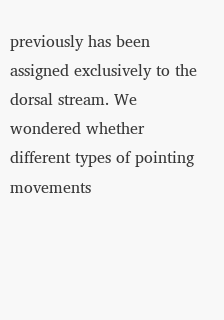previously has been assigned exclusively to the dorsal stream. We wondered whether different types of pointing movements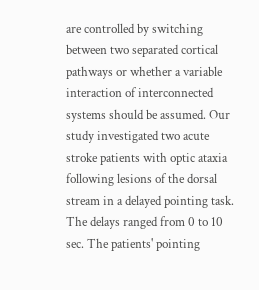are controlled by switching between two separated cortical pathways or whether a variable interaction of interconnected systems should be assumed. Our study investigated two acute stroke patients with optic ataxia following lesions of the dorsal stream in a delayed pointing task. The delays ranged from 0 to 10 sec. The patients' pointing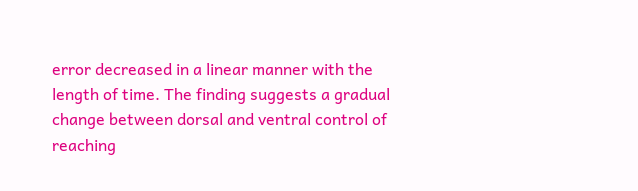error decreased in a linear manner with the length of time. The finding suggests a gradual change between dorsal and ventral control of reaching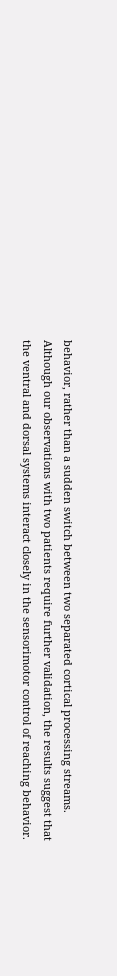behavior, rather than a sudden switch between two separated cortical processing streams. Although our observations with two patients require further validation, the results suggest that the ventral and dorsal systems interact closely in the sensorimotor control of reaching behavior.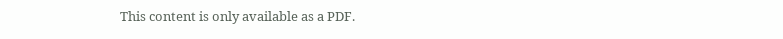This content is only available as a PDF.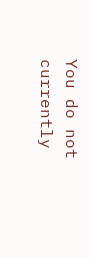You do not currently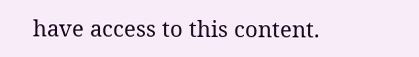have access to this content.